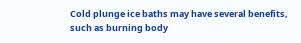Cold plunge ice baths may have several benefits, such as burning body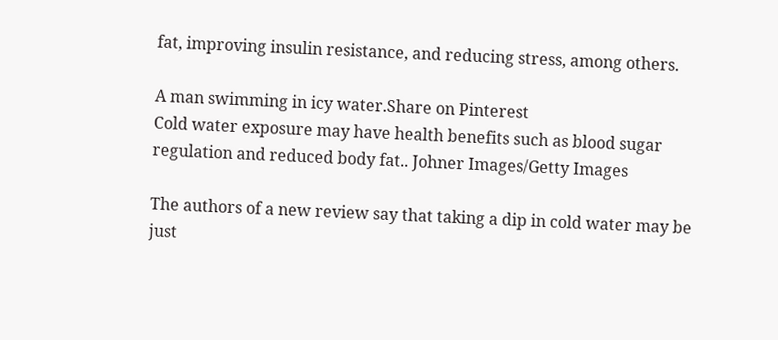fat, improving insulin resistance, and reducing stress, among others.

A man swimming in icy water.Share on Pinterest
Cold water exposure may have health benefits such as blood sugar regulation and reduced body fat.. Johner Images/Getty Images

The authors of a new review say that taking a dip in cold water may be just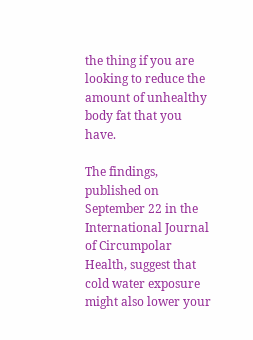the thing if you are looking to reduce the amount of unhealthy body fat that you have.

The findings, published on September 22 in the International Journal of Circumpolar Health, suggest that cold water exposure might also lower your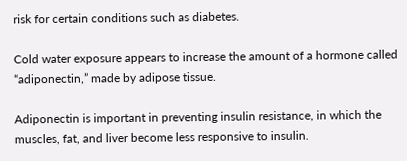risk for certain conditions such as diabetes.

Cold water exposure appears to increase the amount of a hormone called “adiponectin,” made by adipose tissue.

Adiponectin is important in preventing insulin resistance, in which the muscles, fat, and liver become less responsive to insulin.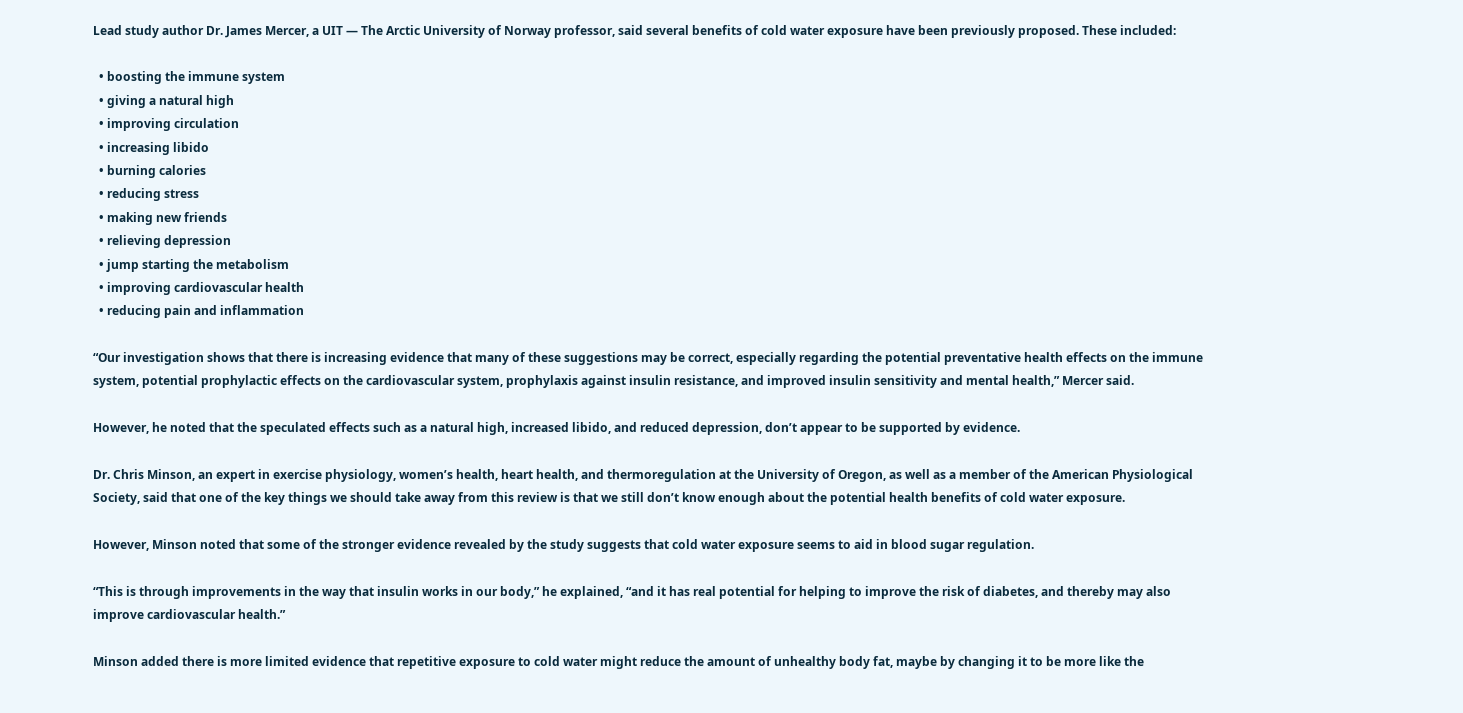Lead study author Dr. James Mercer, a UIT — The Arctic University of Norway professor, said several benefits of cold water exposure have been previously proposed. These included:

  • boosting the immune system
  • giving a natural high
  • improving circulation
  • increasing libido
  • burning calories
  • reducing stress
  • making new friends
  • relieving depression
  • jump starting the metabolism
  • improving cardiovascular health
  • reducing pain and inflammation

“Our investigation shows that there is increasing evidence that many of these suggestions may be correct, especially regarding the potential preventative health effects on the immune system, potential prophylactic effects on the cardiovascular system, prophylaxis against insulin resistance, and improved insulin sensitivity and mental health,” Mercer said.

However, he noted that the speculated effects such as a natural high, increased libido, and reduced depression, don’t appear to be supported by evidence.

Dr. Chris Minson, an expert in exercise physiology, women’s health, heart health, and thermoregulation at the University of Oregon, as well as a member of the American Physiological Society, said that one of the key things we should take away from this review is that we still don’t know enough about the potential health benefits of cold water exposure.

However, Minson noted that some of the stronger evidence revealed by the study suggests that cold water exposure seems to aid in blood sugar regulation.

“This is through improvements in the way that insulin works in our body,” he explained, “and it has real potential for helping to improve the risk of diabetes, and thereby may also improve cardiovascular health.”

Minson added there is more limited evidence that repetitive exposure to cold water might reduce the amount of unhealthy body fat, maybe by changing it to be more like the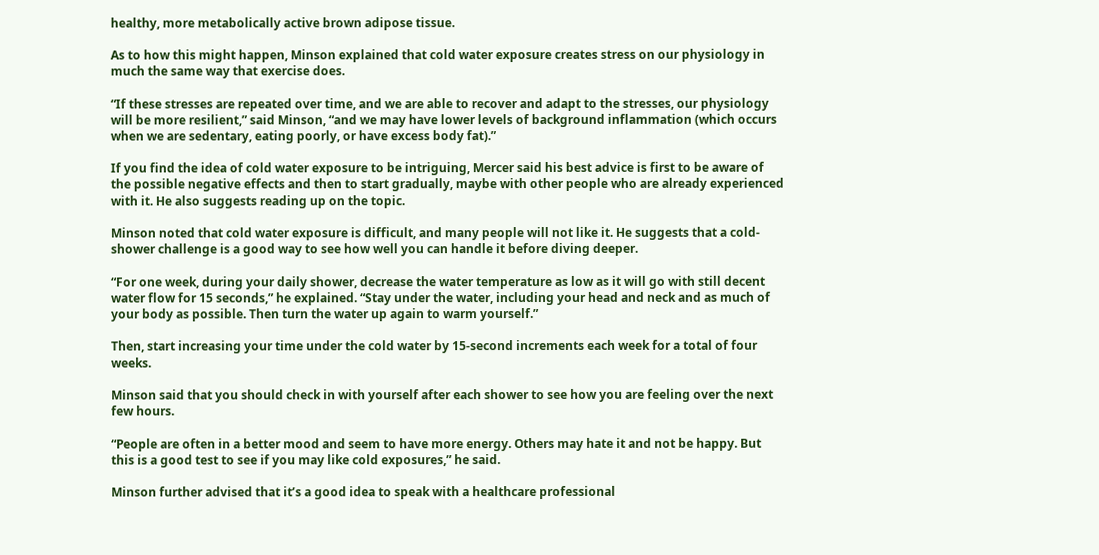healthy, more metabolically active brown adipose tissue.

As to how this might happen, Minson explained that cold water exposure creates stress on our physiology in much the same way that exercise does.

“If these stresses are repeated over time, and we are able to recover and adapt to the stresses, our physiology will be more resilient,” said Minson, “and we may have lower levels of background inflammation (which occurs when we are sedentary, eating poorly, or have excess body fat).”

If you find the idea of cold water exposure to be intriguing, Mercer said his best advice is first to be aware of the possible negative effects and then to start gradually, maybe with other people who are already experienced with it. He also suggests reading up on the topic.

Minson noted that cold water exposure is difficult, and many people will not like it. He suggests that a cold-shower challenge is a good way to see how well you can handle it before diving deeper.

“For one week, during your daily shower, decrease the water temperature as low as it will go with still decent water flow for 15 seconds,” he explained. “Stay under the water, including your head and neck and as much of your body as possible. Then turn the water up again to warm yourself.”

Then, start increasing your time under the cold water by 15-second increments each week for a total of four weeks.

Minson said that you should check in with yourself after each shower to see how you are feeling over the next few hours.

“People are often in a better mood and seem to have more energy. Others may hate it and not be happy. But this is a good test to see if you may like cold exposures,” he said.

Minson further advised that it’s a good idea to speak with a healthcare professional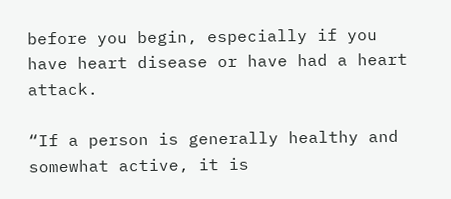before you begin, especially if you have heart disease or have had a heart attack.

“If a person is generally healthy and somewhat active, it is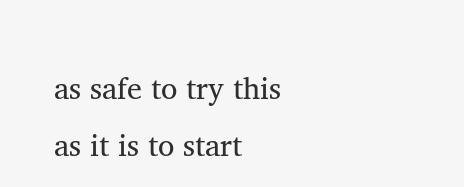as safe to try this as it is to start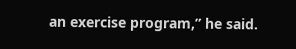an exercise program,” he said.